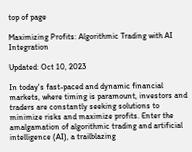top of page

Maximizing Profits: Algorithmic Trading with AI Integration

Updated: Oct 10, 2023

In today's fast-paced and dynamic financial markets, where timing is paramount, investors and traders are constantly seeking solutions to minimize risks and maximize profits. Enter the amalgamation of algorithmic trading and artificial intelligence (AI), a trailblazing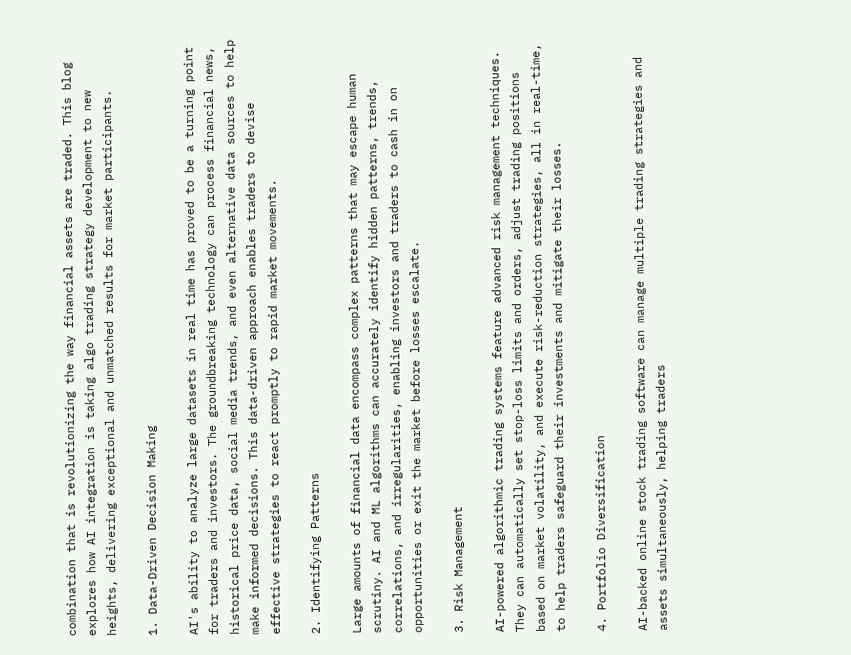combination that is revolutionizing the way financial assets are traded. This blog explores how AI integration is taking algo trading strategy development to new heights, delivering exceptional and unmatched results for market participants.

1. Data-Driven Decision Making

AI's ability to analyze large datasets in real time has proved to be a turning point for traders and investors. The groundbreaking technology can process financial news, historical price data, social media trends, and even alternative data sources to help make informed decisions. This data-driven approach enables traders to devise effective strategies to react promptly to rapid market movements.

2. Identifying Patterns

Large amounts of financial data encompass complex patterns that may escape human scrutiny. AI and ML algorithms can accurately identify hidden patterns, trends, correlations, and irregularities, enabling investors and traders to cash in on opportunities or exit the market before losses escalate.

3. Risk Management

AI-powered algorithmic trading systems feature advanced risk management techniques. They can automatically set stop-loss limits and orders, adjust trading positions based on market volatility, and execute risk-reduction strategies, all in real-time, to help traders safeguard their investments and mitigate their losses.

4. Portfolio Diversification

AI-backed online stock trading software can manage multiple trading strategies and assets simultaneously, helping traders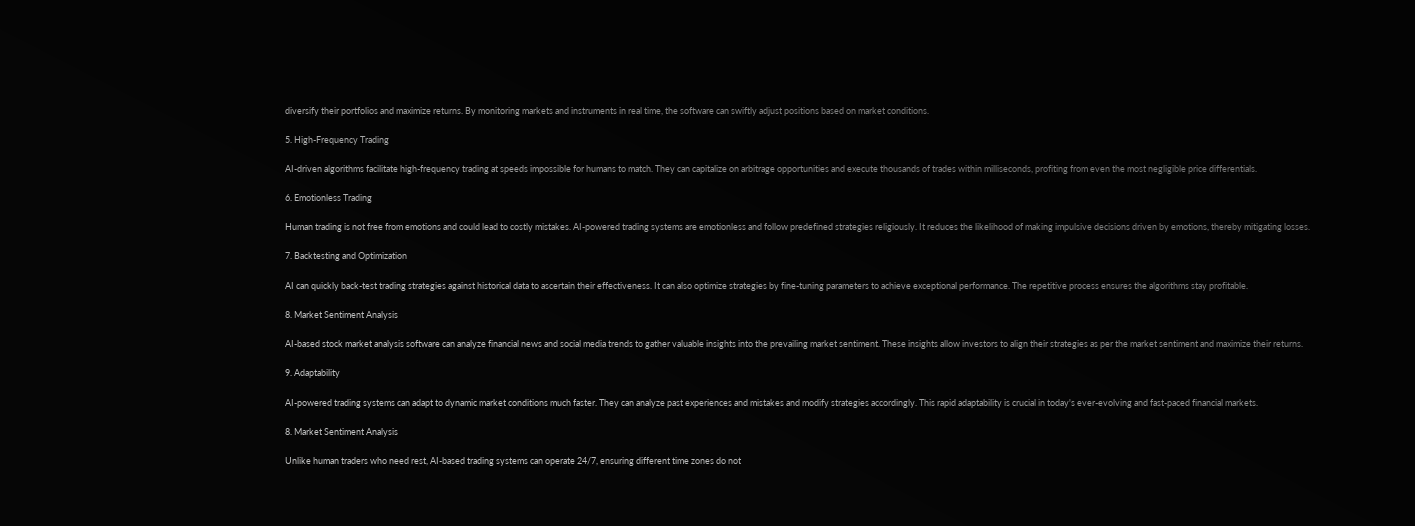diversify their portfolios and maximize returns. By monitoring markets and instruments in real time, the software can swiftly adjust positions based on market conditions.

5. High-Frequency Trading

AI-driven algorithms facilitate high-frequency trading at speeds impossible for humans to match. They can capitalize on arbitrage opportunities and execute thousands of trades within milliseconds, profiting from even the most negligible price differentials.

6. Emotionless Trading

Human trading is not free from emotions and could lead to costly mistakes. AI-powered trading systems are emotionless and follow predefined strategies religiously. It reduces the likelihood of making impulsive decisions driven by emotions, thereby mitigating losses.

7. Backtesting and Optimization

AI can quickly back-test trading strategies against historical data to ascertain their effectiveness. It can also optimize strategies by fine-tuning parameters to achieve exceptional performance. The repetitive process ensures the algorithms stay profitable.

8. Market Sentiment Analysis

AI-based stock market analysis software can analyze financial news and social media trends to gather valuable insights into the prevailing market sentiment. These insights allow investors to align their strategies as per the market sentiment and maximize their returns.

9. Adaptability

AI-powered trading systems can adapt to dynamic market conditions much faster. They can analyze past experiences and mistakes and modify strategies accordingly. This rapid adaptability is crucial in today's ever-evolving and fast-paced financial markets.

8. Market Sentiment Analysis

Unlike human traders who need rest, AI-based trading systems can operate 24/7, ensuring different time zones do not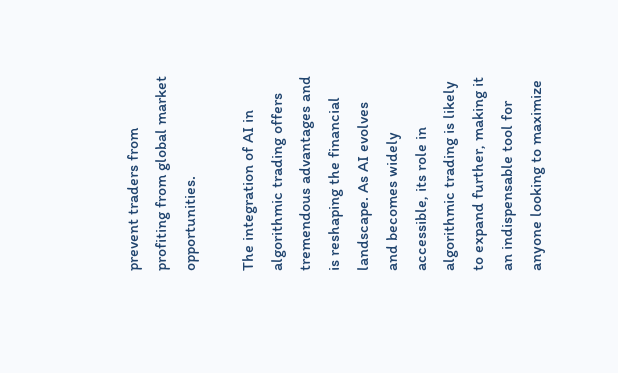prevent traders from profiting from global market opportunities.

The integration of AI in algorithmic trading offers tremendous advantages and is reshaping the financial landscape. As AI evolves and becomes widely accessible, its role in algorithmic trading is likely to expand further, making it an indispensable tool for anyone looking to maximize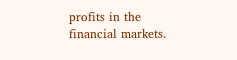profits in the financial markets.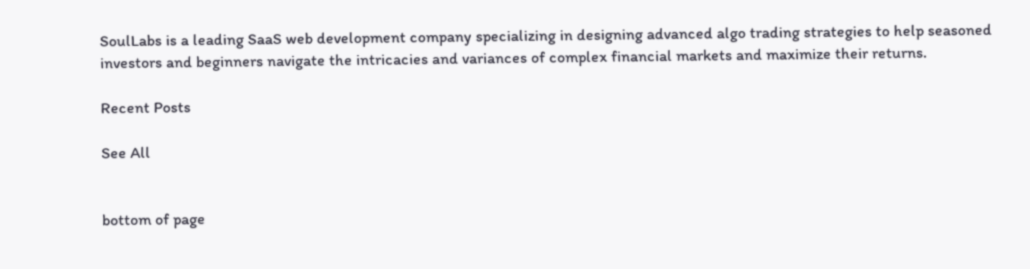SoulLabs is a leading SaaS web development company specializing in designing advanced algo trading strategies to help seasoned investors and beginners navigate the intricacies and variances of complex financial markets and maximize their returns.

Recent Posts

See All


bottom of page